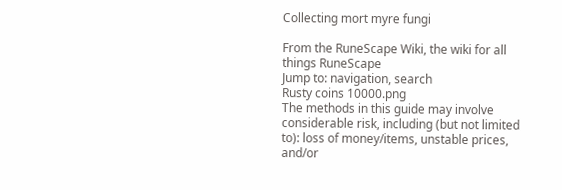Collecting mort myre fungi

From the RuneScape Wiki, the wiki for all things RuneScape
Jump to: navigation, search
Rusty coins 10000.png
The methods in this guide may involve considerable risk, including (but not limited to): loss of money/items, unstable prices, and/or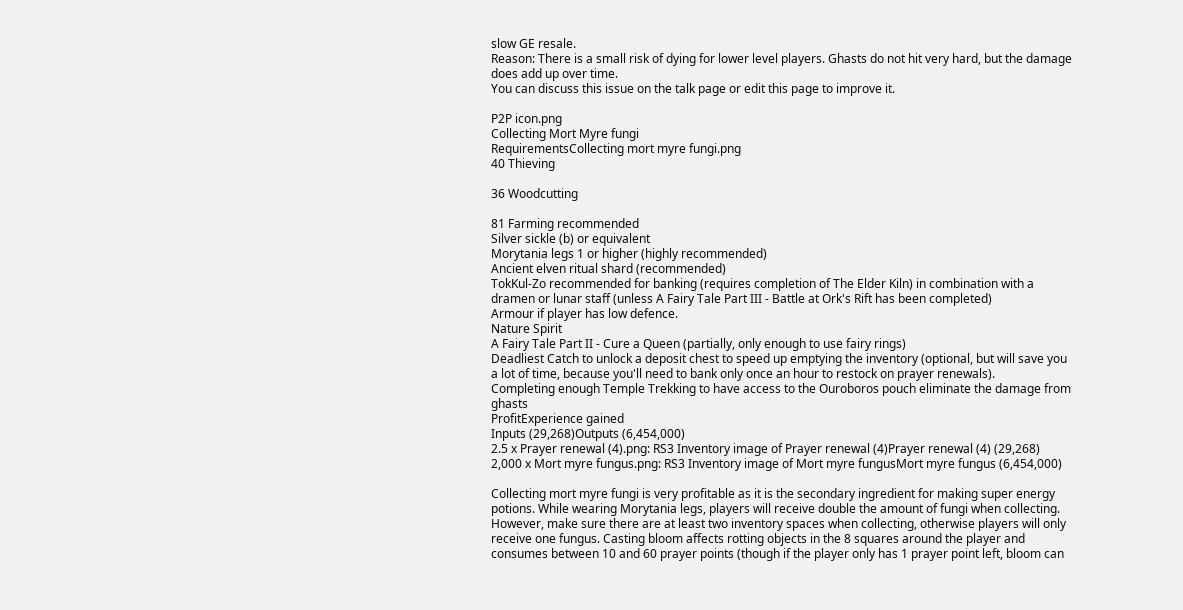slow GE resale.
Reason: There is a small risk of dying for lower level players. Ghasts do not hit very hard, but the damage does add up over time.
You can discuss this issue on the talk page or edit this page to improve it.

P2P icon.png
Collecting Mort Myre fungi
RequirementsCollecting mort myre fungi.png
40 Thieving

36 Woodcutting

81 Farming recommended
Silver sickle (b) or equivalent
Morytania legs 1 or higher (highly recommended)
Ancient elven ritual shard (recommended)
TokKul-Zo recommended for banking (requires completion of The Elder Kiln) in combination with a dramen or lunar staff (unless A Fairy Tale Part III - Battle at Ork's Rift has been completed)
Armour if player has low defence.
Nature Spirit
A Fairy Tale Part II - Cure a Queen (partially, only enough to use fairy rings)
Deadliest Catch to unlock a deposit chest to speed up emptying the inventory (optional, but will save you a lot of time, because you'll need to bank only once an hour to restock on prayer renewals).
Completing enough Temple Trekking to have access to the Ouroboros pouch eliminate the damage from ghasts
ProfitExperience gained
Inputs (29,268)Outputs (6,454,000)
2.5 x Prayer renewal (4).png: RS3 Inventory image of Prayer renewal (4)Prayer renewal (4) (29,268)
2,000 x Mort myre fungus.png: RS3 Inventory image of Mort myre fungusMort myre fungus (6,454,000)

Collecting mort myre fungi is very profitable as it is the secondary ingredient for making super energy potions. While wearing Morytania legs, players will receive double the amount of fungi when collecting. However, make sure there are at least two inventory spaces when collecting, otherwise players will only receive one fungus. Casting bloom affects rotting objects in the 8 squares around the player and consumes between 10 and 60 prayer points (though if the player only has 1 prayer point left, bloom can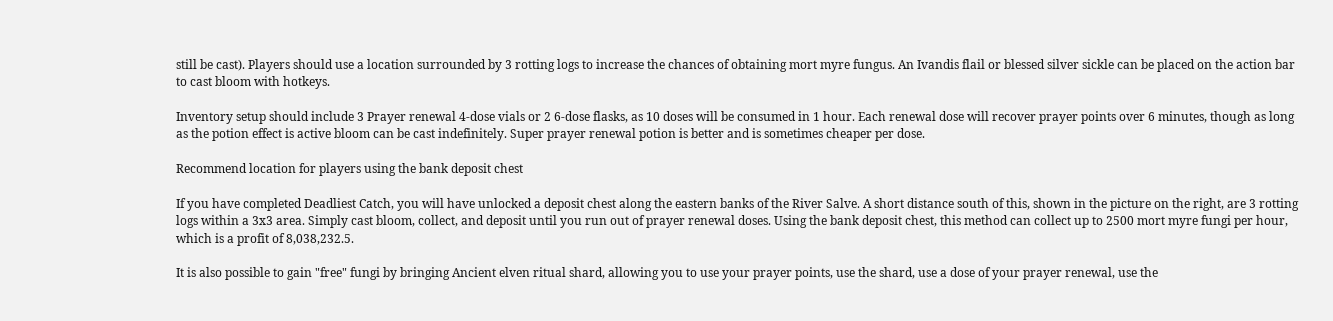still be cast). Players should use a location surrounded by 3 rotting logs to increase the chances of obtaining mort myre fungus. An Ivandis flail or blessed silver sickle can be placed on the action bar to cast bloom with hotkeys.

Inventory setup should include 3 Prayer renewal 4-dose vials or 2 6-dose flasks, as 10 doses will be consumed in 1 hour. Each renewal dose will recover prayer points over 6 minutes, though as long as the potion effect is active bloom can be cast indefinitely. Super prayer renewal potion is better and is sometimes cheaper per dose.

Recommend location for players using the bank deposit chest

If you have completed Deadliest Catch, you will have unlocked a deposit chest along the eastern banks of the River Salve. A short distance south of this, shown in the picture on the right, are 3 rotting logs within a 3x3 area. Simply cast bloom, collect, and deposit until you run out of prayer renewal doses. Using the bank deposit chest, this method can collect up to 2500 mort myre fungi per hour, which is a profit of 8,038,232.5.

It is also possible to gain "free" fungi by bringing Ancient elven ritual shard, allowing you to use your prayer points, use the shard, use a dose of your prayer renewal, use the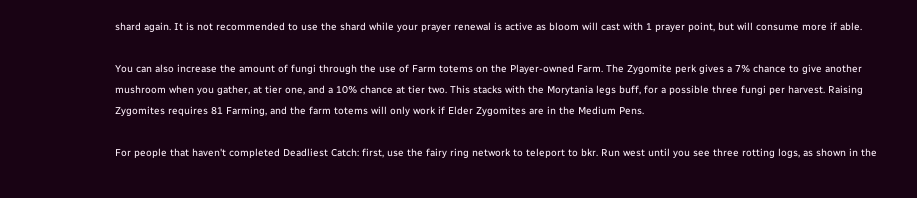shard again. It is not recommended to use the shard while your prayer renewal is active as bloom will cast with 1 prayer point, but will consume more if able.

You can also increase the amount of fungi through the use of Farm totems on the Player-owned Farm. The Zygomite perk gives a 7% chance to give another mushroom when you gather, at tier one, and a 10% chance at tier two. This stacks with the Morytania legs buff, for a possible three fungi per harvest. Raising Zygomites requires 81 Farming, and the farm totems will only work if Elder Zygomites are in the Medium Pens.

For people that haven't completed Deadliest Catch: first, use the fairy ring network to teleport to bkr. Run west until you see three rotting logs, as shown in the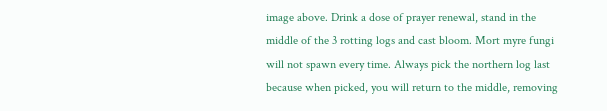image above. Drink a dose of prayer renewal, stand in the middle of the 3 rotting logs and cast bloom. Mort myre fungi will not spawn every time. Always pick the northern log last because when picked, you will return to the middle, removing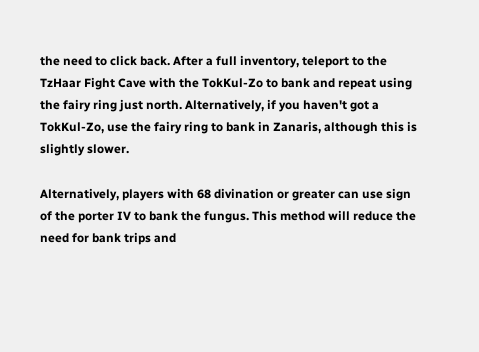the need to click back. After a full inventory, teleport to the TzHaar Fight Cave with the TokKul-Zo to bank and repeat using the fairy ring just north. Alternatively, if you haven't got a TokKul-Zo, use the fairy ring to bank in Zanaris, although this is slightly slower.

Alternatively, players with 68 divination or greater can use sign of the porter IV to bank the fungus. This method will reduce the need for bank trips and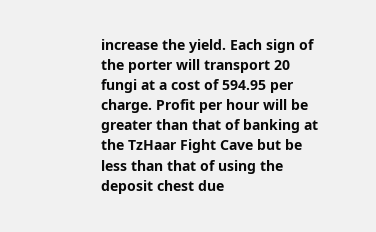increase the yield. Each sign of the porter will transport 20 fungi at a cost of 594.95 per charge. Profit per hour will be greater than that of banking at the TzHaar Fight Cave but be less than that of using the deposit chest due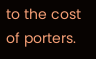to the cost of porters.